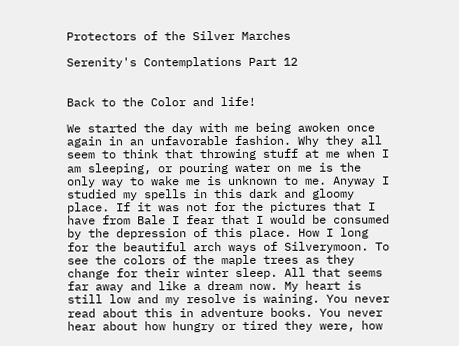Protectors of the Silver Marches

Serenity's Contemplations Part 12


Back to the Color and life!

We started the day with me being awoken once again in an unfavorable fashion. Why they all seem to think that throwing stuff at me when I am sleeping, or pouring water on me is the only way to wake me is unknown to me. Anyway I studied my spells in this dark and gloomy place. If it was not for the pictures that I have from Bale I fear that I would be consumed by the depression of this place. How I long for the beautiful arch ways of Silverymoon. To see the colors of the maple trees as they change for their winter sleep. All that seems far away and like a dream now. My heart is still low and my resolve is waining. You never read about this in adventure books. You never hear about how hungry or tired they were, how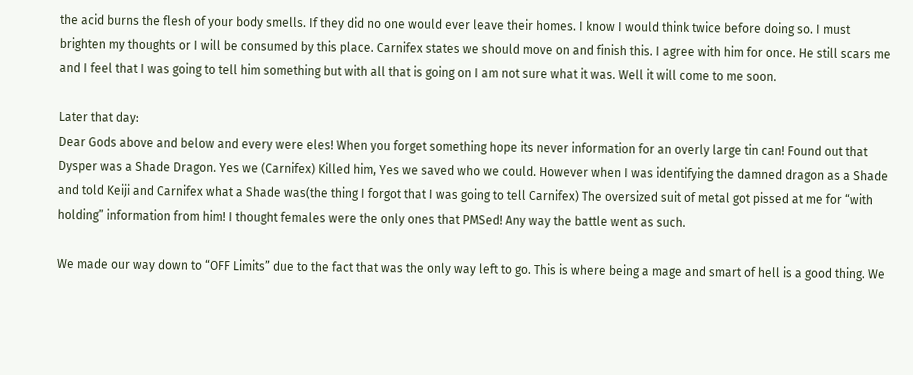the acid burns the flesh of your body smells. If they did no one would ever leave their homes. I know I would think twice before doing so. I must brighten my thoughts or I will be consumed by this place. Carnifex states we should move on and finish this. I agree with him for once. He still scars me and I feel that I was going to tell him something but with all that is going on I am not sure what it was. Well it will come to me soon.

Later that day:
Dear Gods above and below and every were eles! When you forget something hope its never information for an overly large tin can! Found out that Dysper was a Shade Dragon. Yes we (Carnifex) Killed him, Yes we saved who we could. However when I was identifying the damned dragon as a Shade and told Keiji and Carnifex what a Shade was(the thing I forgot that I was going to tell Carnifex) The oversized suit of metal got pissed at me for “with holding” information from him! I thought females were the only ones that PMSed! Any way the battle went as such.

We made our way down to “OFF Limits” due to the fact that was the only way left to go. This is where being a mage and smart of hell is a good thing. We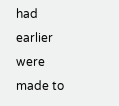had earlier were made to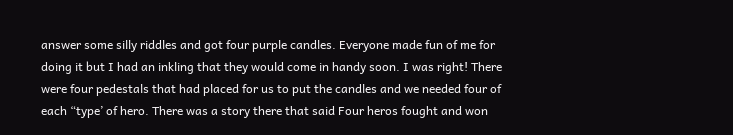answer some silly riddles and got four purple candles. Everyone made fun of me for doing it but I had an inkling that they would come in handy soon. I was right! There were four pedestals that had placed for us to put the candles and we needed four of each “type’ of hero. There was a story there that said Four heros fought and won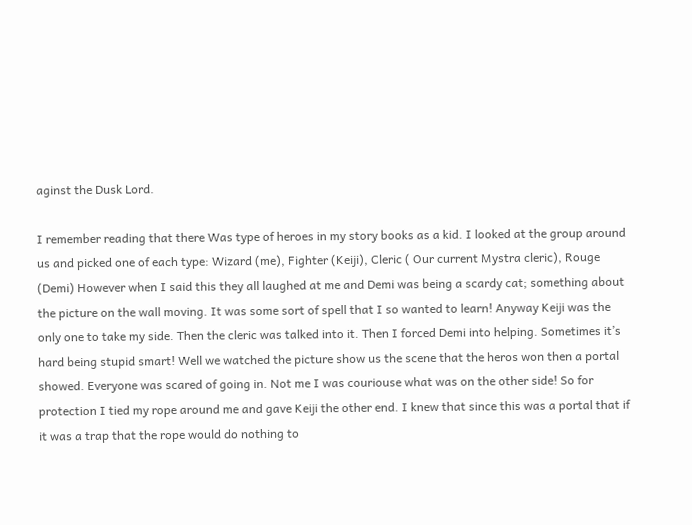aginst the Dusk Lord.

I remember reading that there Was type of heroes in my story books as a kid. I looked at the group around us and picked one of each type: Wizard (me), Fighter (Keiji), Cleric ( Our current Mystra cleric), Rouge (Demi) However when I said this they all laughed at me and Demi was being a scardy cat; something about the picture on the wall moving. It was some sort of spell that I so wanted to learn! Anyway Keiji was the only one to take my side. Then the cleric was talked into it. Then I forced Demi into helping. Sometimes it’s hard being stupid smart! Well we watched the picture show us the scene that the heros won then a portal showed. Everyone was scared of going in. Not me I was couriouse what was on the other side! So for protection I tied my rope around me and gave Keiji the other end. I knew that since this was a portal that if it was a trap that the rope would do nothing to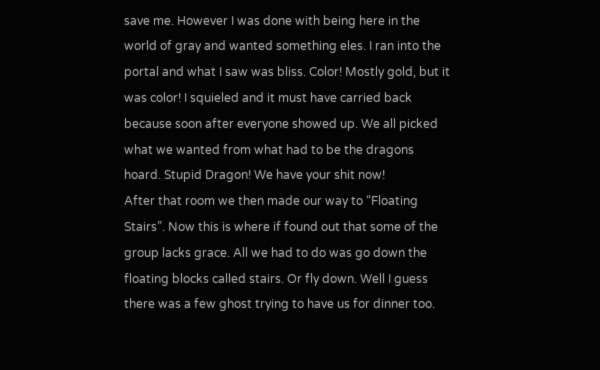save me. However I was done with being here in the world of gray and wanted something eles. I ran into the portal and what I saw was bliss. Color! Mostly gold, but it was color! I squieled and it must have carried back because soon after everyone showed up. We all picked what we wanted from what had to be the dragons hoard. Stupid Dragon! We have your shit now!
After that room we then made our way to “Floating Stairs”. Now this is where if found out that some of the group lacks grace. All we had to do was go down the floating blocks called stairs. Or fly down. Well I guess there was a few ghost trying to have us for dinner too.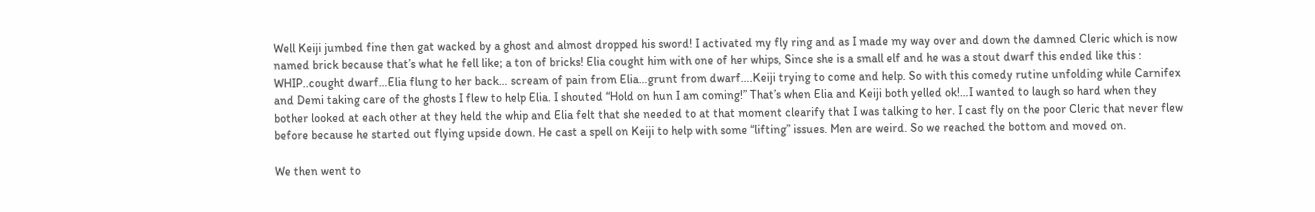Well Keiji jumbed fine then gat wacked by a ghost and almost dropped his sword! I activated my fly ring and as I made my way over and down the damned Cleric which is now named brick because that’s what he fell like; a ton of bricks! Elia cought him with one of her whips, Since she is a small elf and he was a stout dwarf this ended like this : WHIP..cought dwarf…Elia flung to her back… scream of pain from Elia…grunt from dwarf….Keiji trying to come and help. So with this comedy rutine unfolding while Carnifex and Demi taking care of the ghosts I flew to help Elia. I shouted “Hold on hun I am coming!” That’s when Elia and Keiji both yelled ok!…I wanted to laugh so hard when they bother looked at each other at they held the whip and Elia felt that she needed to at that moment clearify that I was talking to her. I cast fly on the poor Cleric that never flew before because he started out flying upside down. He cast a spell on Keiji to help with some “lifting” issues. Men are weird. So we reached the bottom and moved on.

We then went to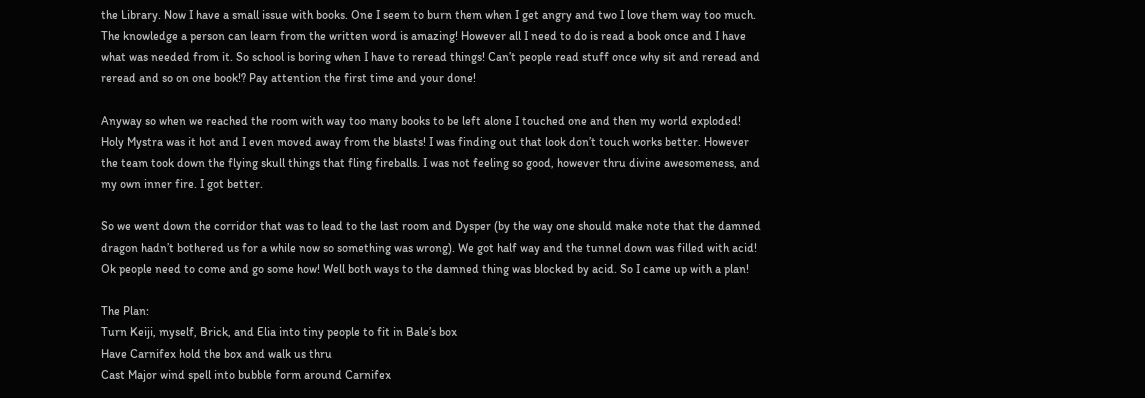the Library. Now I have a small issue with books. One I seem to burn them when I get angry and two I love them way too much. The knowledge a person can learn from the written word is amazing! However all I need to do is read a book once and I have what was needed from it. So school is boring when I have to reread things! Can’t people read stuff once why sit and reread and reread and so on one book!? Pay attention the first time and your done!

Anyway so when we reached the room with way too many books to be left alone I touched one and then my world exploded! Holy Mystra was it hot and I even moved away from the blasts! I was finding out that look don’t touch works better. However the team took down the flying skull things that fling fireballs. I was not feeling so good, however thru divine awesomeness, and my own inner fire. I got better.

So we went down the corridor that was to lead to the last room and Dysper (by the way one should make note that the damned dragon hadn’t bothered us for a while now so something was wrong). We got half way and the tunnel down was filled with acid! Ok people need to come and go some how! Well both ways to the damned thing was blocked by acid. So I came up with a plan!

The Plan:
Turn Keiji, myself, Brick, and Elia into tiny people to fit in Bale’s box
Have Carnifex hold the box and walk us thru
Cast Major wind spell into bubble form around Carnifex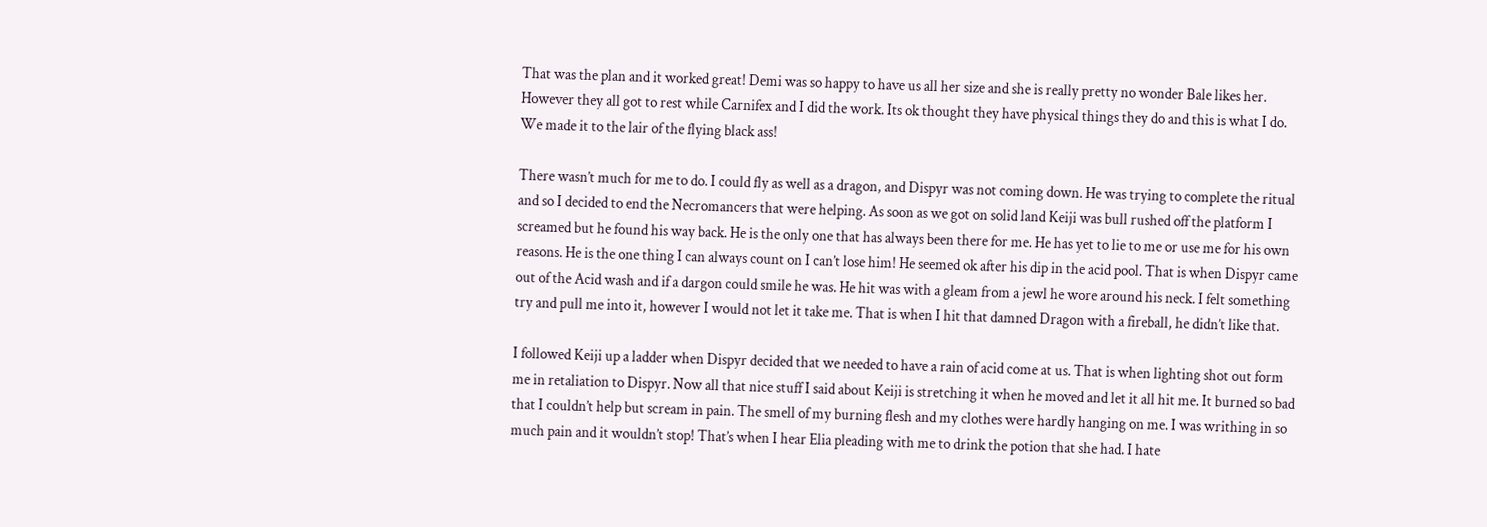That was the plan and it worked great! Demi was so happy to have us all her size and she is really pretty no wonder Bale likes her. However they all got to rest while Carnifex and I did the work. Its ok thought they have physical things they do and this is what I do. We made it to the lair of the flying black ass!

There wasn’t much for me to do. I could fly as well as a dragon, and Dispyr was not coming down. He was trying to complete the ritual and so I decided to end the Necromancers that were helping. As soon as we got on solid land Keiji was bull rushed off the platform I screamed but he found his way back. He is the only one that has always been there for me. He has yet to lie to me or use me for his own reasons. He is the one thing I can always count on I can’t lose him! He seemed ok after his dip in the acid pool. That is when Dispyr came out of the Acid wash and if a dargon could smile he was. He hit was with a gleam from a jewl he wore around his neck. I felt something try and pull me into it, however I would not let it take me. That is when I hit that damned Dragon with a fireball, he didn’t like that.

I followed Keiji up a ladder when Dispyr decided that we needed to have a rain of acid come at us. That is when lighting shot out form me in retaliation to Dispyr. Now all that nice stuff I said about Keiji is stretching it when he moved and let it all hit me. It burned so bad that I couldn’t help but scream in pain. The smell of my burning flesh and my clothes were hardly hanging on me. I was writhing in so much pain and it wouldn’t stop! That’s when I hear Elia pleading with me to drink the potion that she had. I hate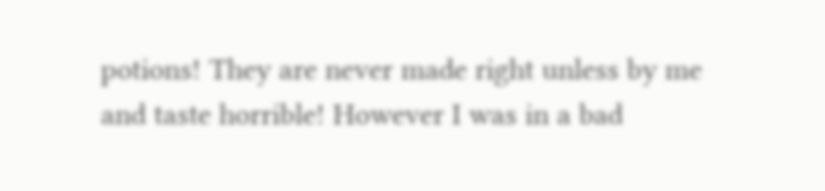potions! They are never made right unless by me and taste horrible! However I was in a bad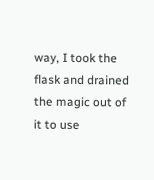way, I took the flask and drained the magic out of it to use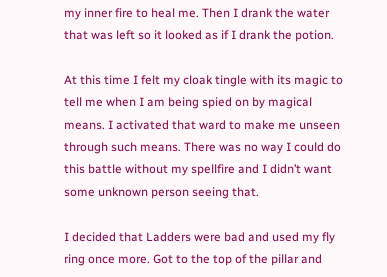my inner fire to heal me. Then I drank the water that was left so it looked as if I drank the potion.

At this time I felt my cloak tingle with its magic to tell me when I am being spied on by magical means. I activated that ward to make me unseen through such means. There was no way I could do this battle without my spellfire and I didn’t want some unknown person seeing that.

I decided that Ladders were bad and used my fly ring once more. Got to the top of the pillar and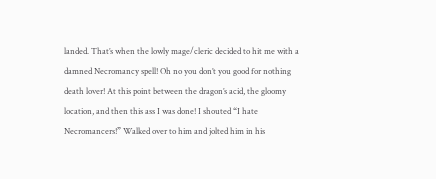landed. That’s when the lowly mage/cleric decided to hit me with a damned Necromancy spell! Oh no you don’t you good for nothing death lover! At this point between the dragon’s acid, the gloomy location, and then this ass I was done! I shouted “I hate Necromancers!” Walked over to him and jolted him in his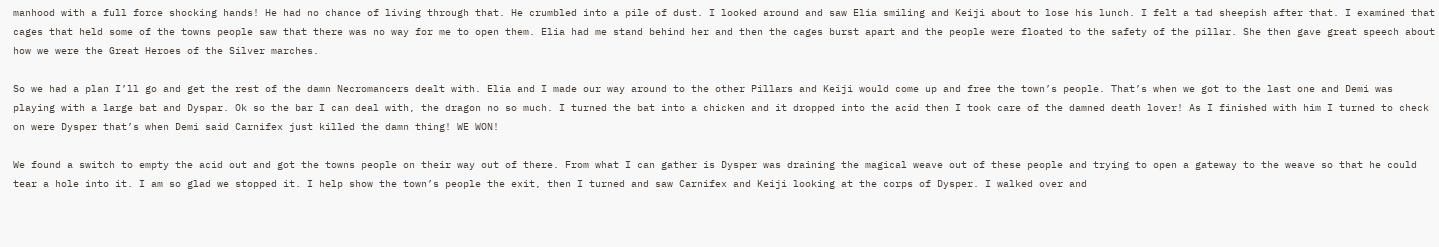manhood with a full force shocking hands! He had no chance of living through that. He crumbled into a pile of dust. I looked around and saw Elia smiling and Keiji about to lose his lunch. I felt a tad sheepish after that. I examined that cages that held some of the towns people saw that there was no way for me to open them. Elia had me stand behind her and then the cages burst apart and the people were floated to the safety of the pillar. She then gave great speech about how we were the Great Heroes of the Silver marches.

So we had a plan I’ll go and get the rest of the damn Necromancers dealt with. Elia and I made our way around to the other Pillars and Keiji would come up and free the town’s people. That’s when we got to the last one and Demi was playing with a large bat and Dyspar. Ok so the bar I can deal with, the dragon no so much. I turned the bat into a chicken and it dropped into the acid then I took care of the damned death lover! As I finished with him I turned to check on were Dysper that’s when Demi said Carnifex just killed the damn thing! WE WON!

We found a switch to empty the acid out and got the towns people on their way out of there. From what I can gather is Dysper was draining the magical weave out of these people and trying to open a gateway to the weave so that he could tear a hole into it. I am so glad we stopped it. I help show the town’s people the exit, then I turned and saw Carnifex and Keiji looking at the corps of Dysper. I walked over and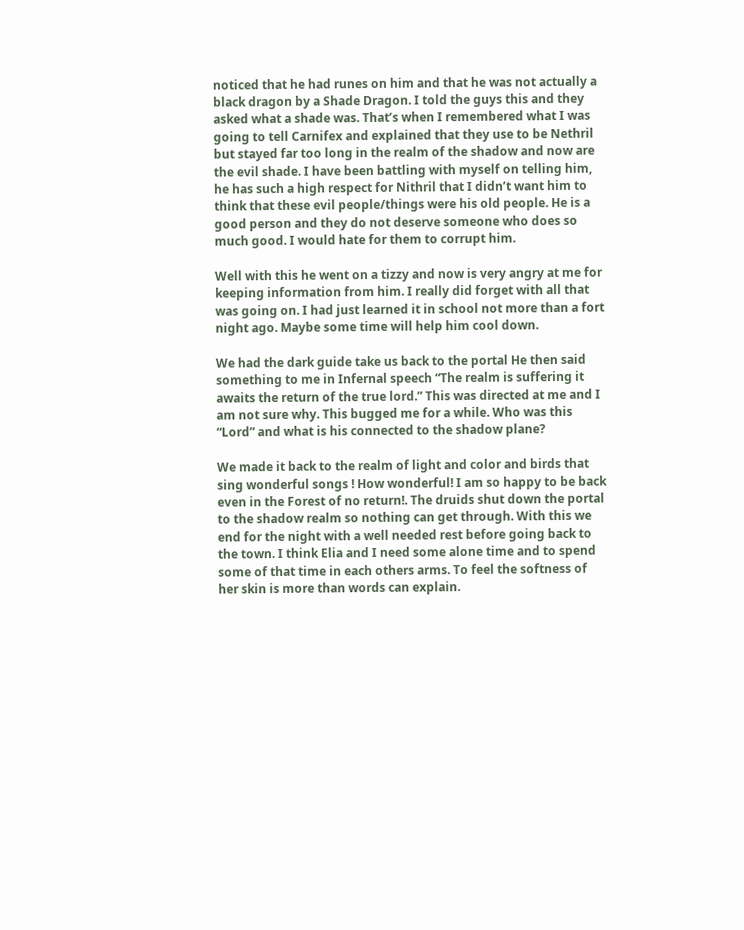noticed that he had runes on him and that he was not actually a black dragon by a Shade Dragon. I told the guys this and they asked what a shade was. That’s when I remembered what I was going to tell Carnifex and explained that they use to be Nethril but stayed far too long in the realm of the shadow and now are the evil shade. I have been battling with myself on telling him, he has such a high respect for Nithril that I didn’t want him to think that these evil people/things were his old people. He is a good person and they do not deserve someone who does so much good. I would hate for them to corrupt him.

Well with this he went on a tizzy and now is very angry at me for keeping information from him. I really did forget with all that was going on. I had just learned it in school not more than a fort night ago. Maybe some time will help him cool down.

We had the dark guide take us back to the portal He then said something to me in Infernal speech “The realm is suffering it awaits the return of the true lord.” This was directed at me and I am not sure why. This bugged me for a while. Who was this “Lord” and what is his connected to the shadow plane?

We made it back to the realm of light and color and birds that sing wonderful songs ! How wonderful! I am so happy to be back even in the Forest of no return!. The druids shut down the portal to the shadow realm so nothing can get through. With this we end for the night with a well needed rest before going back to the town. I think Elia and I need some alone time and to spend some of that time in each others arms. To feel the softness of her skin is more than words can explain.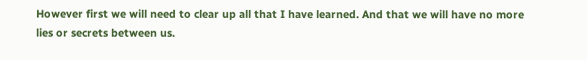However first we will need to clear up all that I have learned. And that we will have no more lies or secrets between us.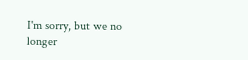I'm sorry, but we no longer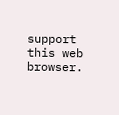support this web browser.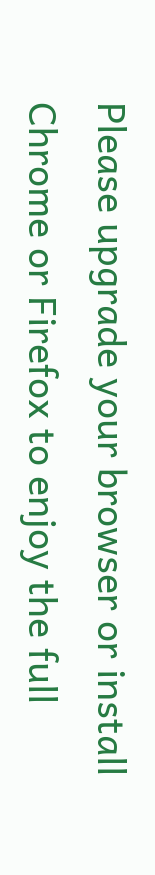Please upgrade your browser or install Chrome or Firefox to enjoy the full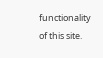functionality of this site.